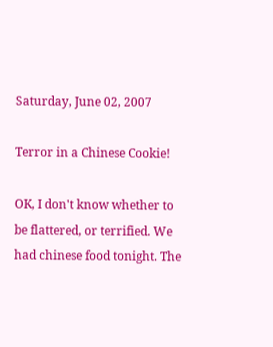Saturday, June 02, 2007

Terror in a Chinese Cookie!

OK, I don't know whether to be flattered, or terrified. We had chinese food tonight. The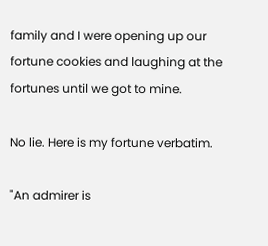family and I were opening up our fortune cookies and laughing at the fortunes until we got to mine.

No lie. Here is my fortune verbatim.

"An admirer is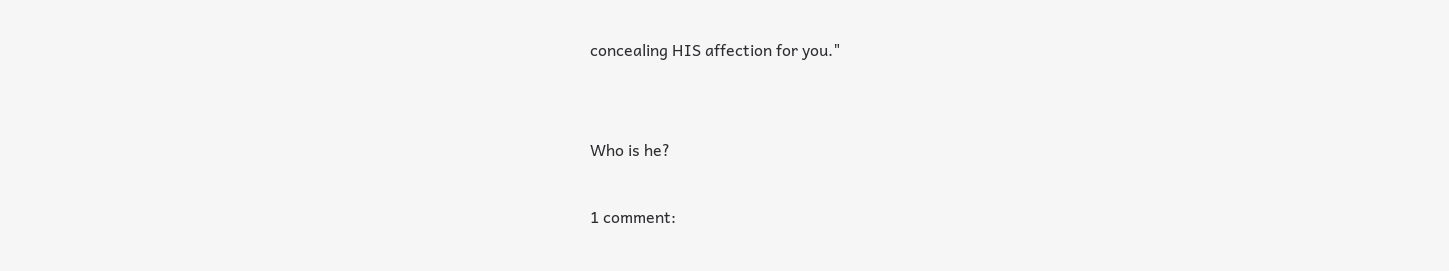concealing HIS affection for you."


Who is he?

1 comment: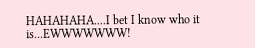HAHAHAHA....I bet I know who it is...EWWWWWWW!